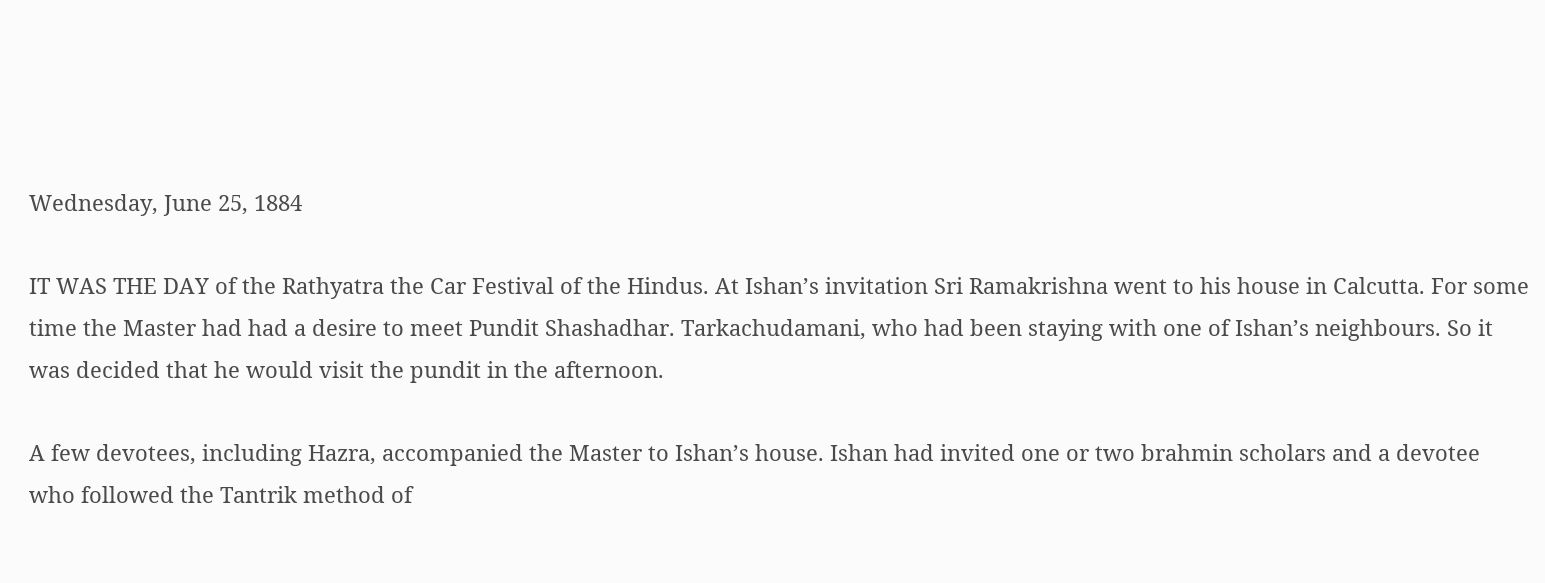Wednesday, June 25, 1884

IT WAS THE DAY of the Rathyatra the Car Festival of the Hindus. At Ishan’s invitation Sri Ramakrishna went to his house in Calcutta. For some time the Master had had a desire to meet Pundit Shashadhar. Tarkachudamani, who had been staying with one of Ishan’s neighbours. So it was decided that he would visit the pundit in the afternoon.

A few devotees, including Hazra, accompanied the Master to Ishan’s house. Ishan had invited one or two brahmin scholars and a devotee who followed the Tantrik method of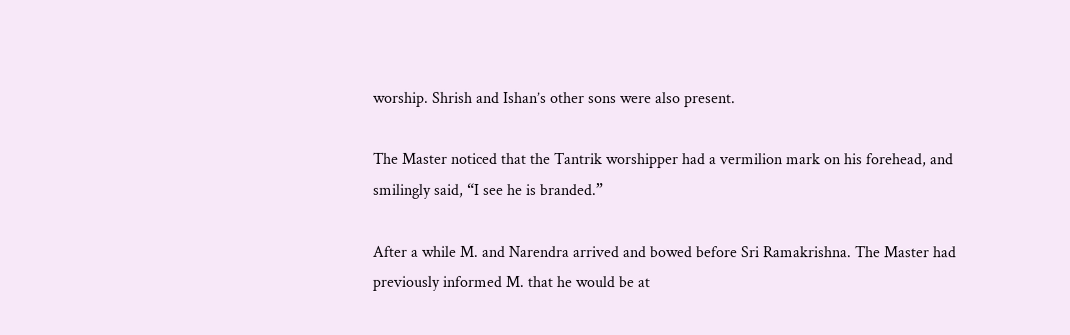worship. Shrish and Ishan’s other sons were also present.

The Master noticed that the Tantrik worshipper had a vermilion mark on his forehead, and smilingly said, “I see he is branded.”

After a while M. and Narendra arrived and bowed before Sri Ramakrishna. The Master had previously informed M. that he would be at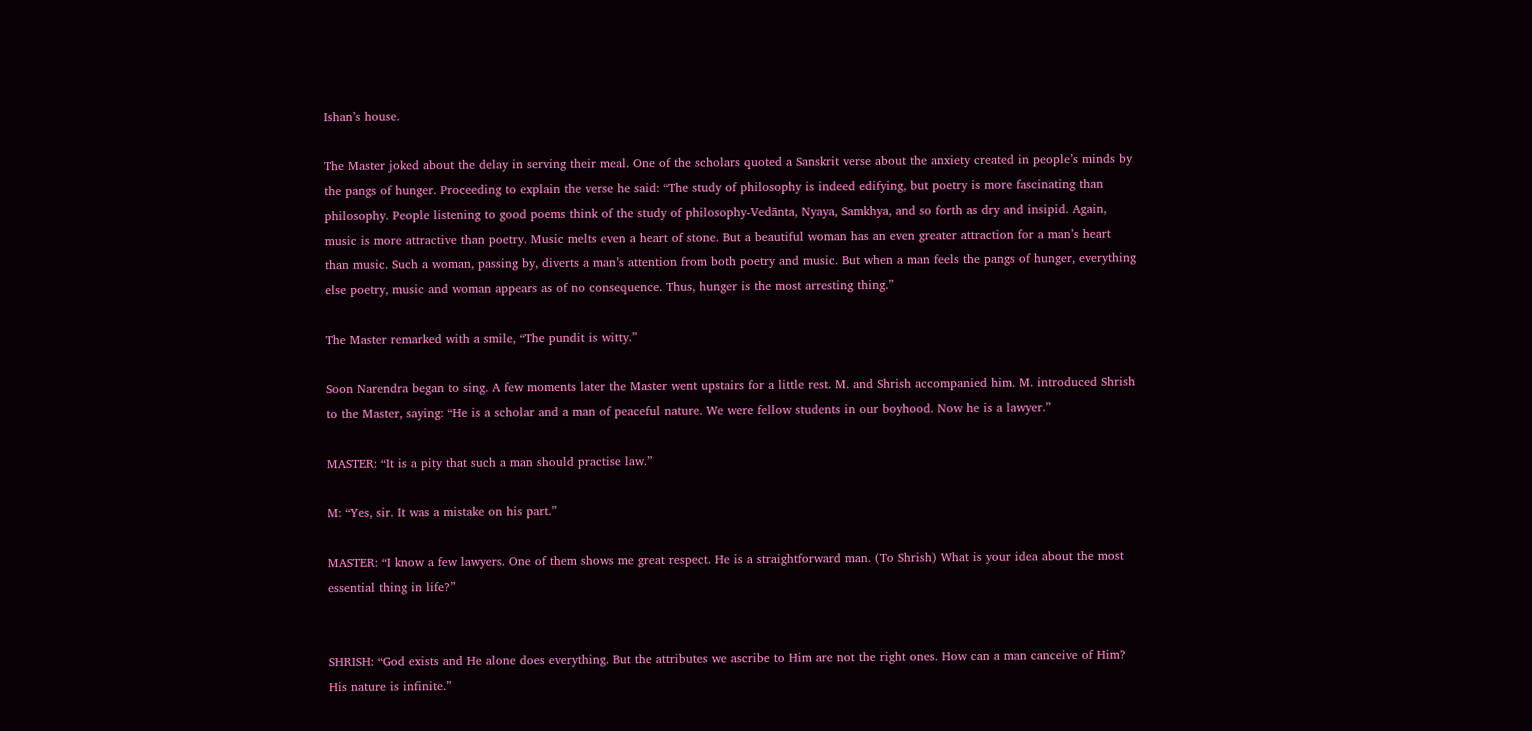Ishan’s house.

The Master joked about the delay in serving their meal. One of the scholars quoted a Sanskrit verse about the anxiety created in people’s minds by the pangs of hunger. Proceeding to explain the verse he said: “The study of philosophy is indeed edifying, but poetry is more fascinating than philosophy. People listening to good poems think of the study of philosophy-Vedānta, Nyaya, Samkhya, and so forth as dry and insipid. Again, music is more attractive than poetry. Music melts even a heart of stone. But a beautiful woman has an even greater attraction for a man’s heart than music. Such a woman, passing by, diverts a man’s attention from both poetry and music. But when a man feels the pangs of hunger, everything else poetry, music and woman appears as of no consequence. Thus, hunger is the most arresting thing.”

The Master remarked with a smile, “The pundit is witty.”

Soon Narendra began to sing. A few moments later the Master went upstairs for a little rest. M. and Shrish accompanied him. M. introduced Shrish to the Master, saying: “He is a scholar and a man of peaceful nature. We were fellow students in our boyhood. Now he is a lawyer.”

MASTER: “It is a pity that such a man should practise law.”

M: “Yes, sir. It was a mistake on his part.”

MASTER: “I know a few lawyers. One of them shows me great respect. He is a straightforward man. (To Shrish) What is your idea about the most essential thing in life?”


SHRISH: “God exists and He alone does everything. But the attributes we ascribe to Him are not the right ones. How can a man canceive of Him? His nature is infinite.”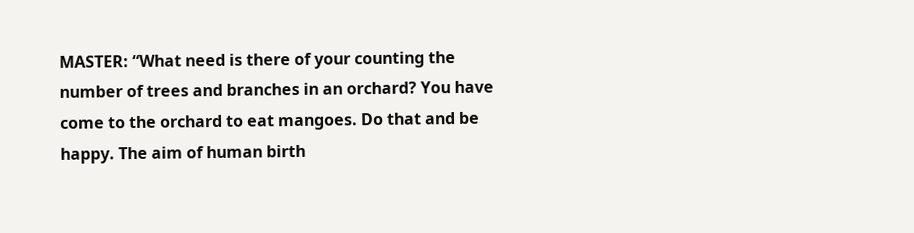MASTER: “What need is there of your counting the number of trees and branches in an orchard? You have come to the orchard to eat mangoes. Do that and be happy. The aim of human birth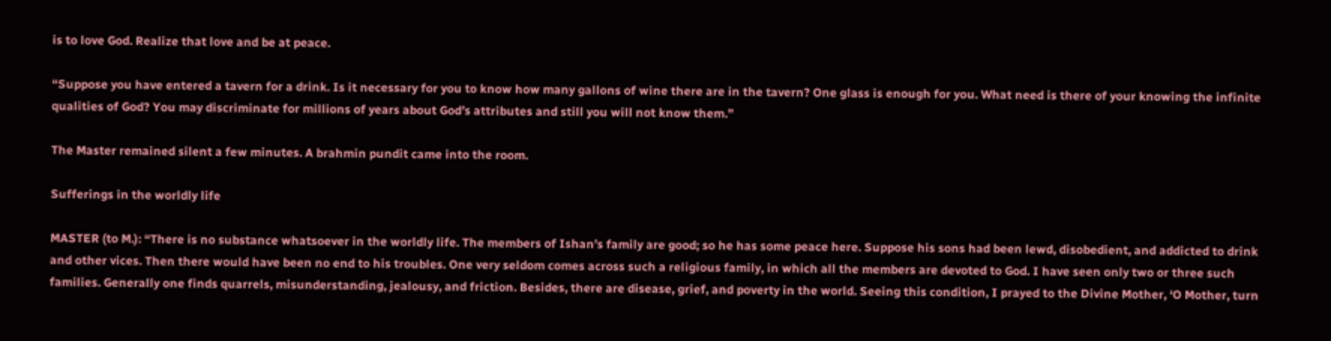is to love God. Realize that love and be at peace.

“Suppose you have entered a tavern for a drink. Is it necessary for you to know how many gallons of wine there are in the tavern? One glass is enough for you. What need is there of your knowing the infinite qualities of God? You may discriminate for millions of years about God’s attributes and still you will not know them.”

The Master remained silent a few minutes. A brahmin pundit came into the room.

Sufferings in the worldly life

MASTER (to M.): “There is no substance whatsoever in the worldly life. The members of Ishan’s family are good; so he has some peace here. Suppose his sons had been lewd, disobedient, and addicted to drink and other vices. Then there would have been no end to his troubles. One very seldom comes across such a religious family, in which all the members are devoted to God. I have seen only two or three such families. Generally one finds quarrels, misunderstanding, jealousy, and friction. Besides, there are disease, grief, and poverty in the world. Seeing this condition, I prayed to the Divine Mother, ‘O Mother, turn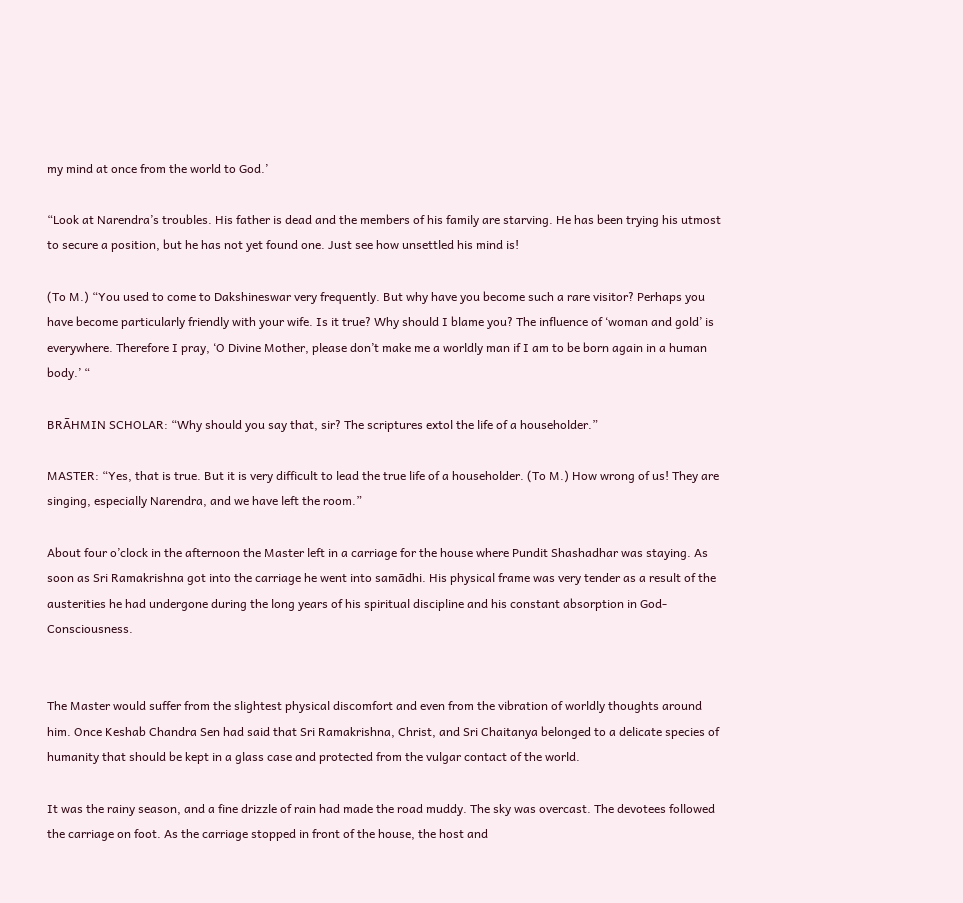my mind at once from the world to God.’

“Look at Narendra’s troubles. His father is dead and the members of his family are starving. He has been trying his utmost to secure a position, but he has not yet found one. Just see how unsettled his mind is!

(To M.) “You used to come to Dakshineswar very frequently. But why have you become such a rare visitor? Perhaps you have become particularly friendly with your wife. Is it true? Why should I blame you? The influence of ‘woman and gold’ is everywhere. Therefore I pray, ‘O Divine Mother, please don’t make me a worldly man if I am to be born again in a human body.’ “

BRĀHMIN SCHOLAR: “Why should you say that, sir? The scriptures extol the life of a householder.”

MASTER: “Yes, that is true. But it is very difficult to lead the true life of a householder. (To M.) How wrong of us! They are singing, especially Narendra, and we have left the room.”

About four o’clock in the afternoon the Master left in a carriage for the house where Pundit Shashadhar was staying. As soon as Sri Ramakrishna got into the carriage he went into samādhi. His physical frame was very tender as a result of the austerities he had undergone during the long years of his spiritual discipline and his constant absorption in God-Consciousness.


The Master would suffer from the slightest physical discomfort and even from the vibration of worldly thoughts around him. Once Keshab Chandra Sen had said that Sri Ramakrishna, Christ, and Sri Chaitanya belonged to a delicate species of humanity that should be kept in a glass case and protected from the vulgar contact of the world.

It was the rainy season, and a fine drizzle of rain had made the road muddy. The sky was overcast. The devotees followed the carriage on foot. As the carriage stopped in front of the house, the host and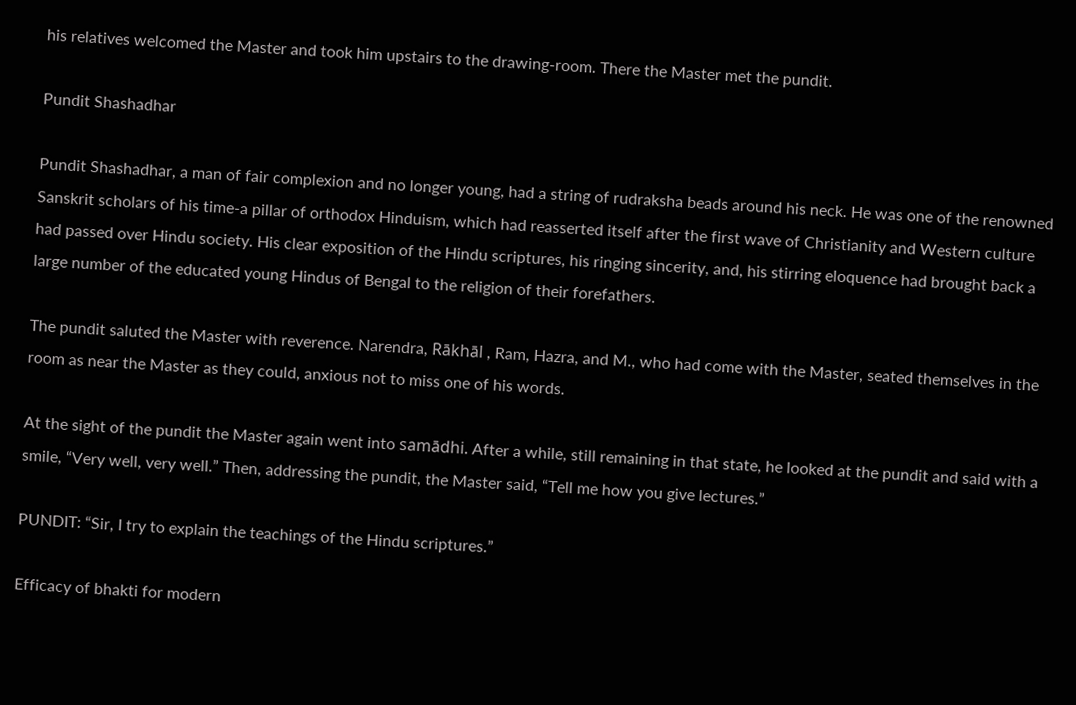his relatives welcomed the Master and took him upstairs to the drawing-room. There the Master met the pundit.

Pundit Shashadhar

Pundit Shashadhar, a man of fair complexion and no longer young, had a string of rudraksha beads around his neck. He was one of the renowned Sanskrit scholars of his time-a pillar of orthodox Hinduism, which had reasserted itself after the first wave of Christianity and Western culture had passed over Hindu society. His clear exposition of the Hindu scriptures, his ringing sincerity, and, his stirring eloquence had brought back a large number of the educated young Hindus of Bengal to the religion of their forefathers.

The pundit saluted the Master with reverence. Narendra, Rākhāl , Ram, Hazra, and M., who had come with the Master, seated themselves in the room as near the Master as they could, anxious not to miss one of his words.

At the sight of the pundit the Master again went into samādhi. After a while, still remaining in that state, he looked at the pundit and said with a smile, “Very well, very well.” Then, addressing the pundit, the Master said, “Tell me how you give lectures.”

PUNDIT: “Sir, I try to explain the teachings of the Hindu scriptures.”

Efficacy of bhakti for modern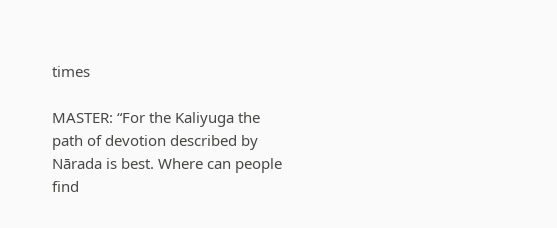times

MASTER: “For the Kaliyuga the path of devotion described by Nārada is best. Where can people find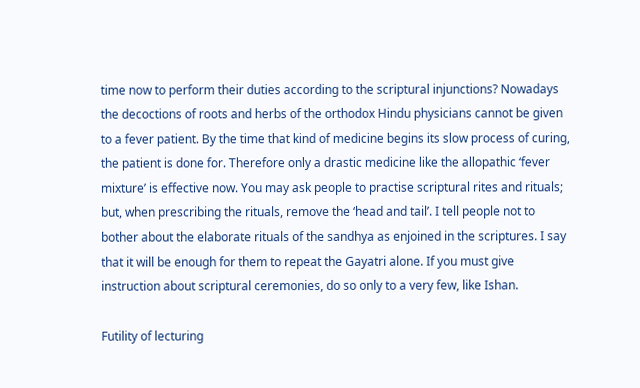time now to perform their duties according to the scriptural injunctions? Nowadays the decoctions of roots and herbs of the orthodox Hindu physicians cannot be given to a fever patient. By the time that kind of medicine begins its slow process of curing, the patient is done for. Therefore only a drastic medicine like the allopathic ‘fever mixture’ is effective now. You may ask people to practise scriptural rites and rituals; but, when prescribing the rituals, remove the ‘head and tail’. I tell people not to bother about the elaborate rituals of the sandhya as enjoined in the scriptures. I say that it will be enough for them to repeat the Gayatri alone. If you must give instruction about scriptural ceremonies, do so only to a very few, like Ishan.

Futility of lecturing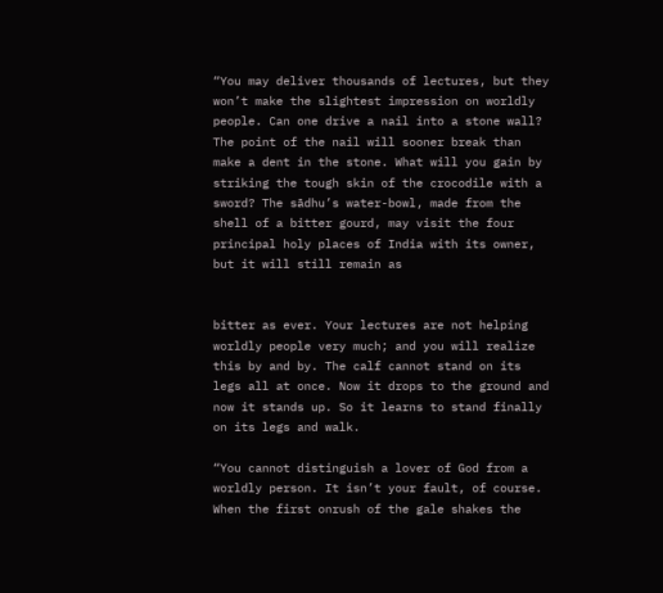“You may deliver thousands of lectures, but they won’t make the slightest impression on worldly people. Can one drive a nail into a stone wall? The point of the nail will sooner break than make a dent in the stone. What will you gain by striking the tough skin of the crocodile with a sword? The sādhu’s water-bowl, made from the shell of a bitter gourd, may visit the four principal holy places of India with its owner, but it will still remain as


bitter as ever. Your lectures are not helping worldly people very much; and you will realize this by and by. The calf cannot stand on its legs all at once. Now it drops to the ground and now it stands up. So it learns to stand finally on its legs and walk.

“You cannot distinguish a lover of God from a worldly person. It isn’t your fault, of course. When the first onrush of the gale shakes the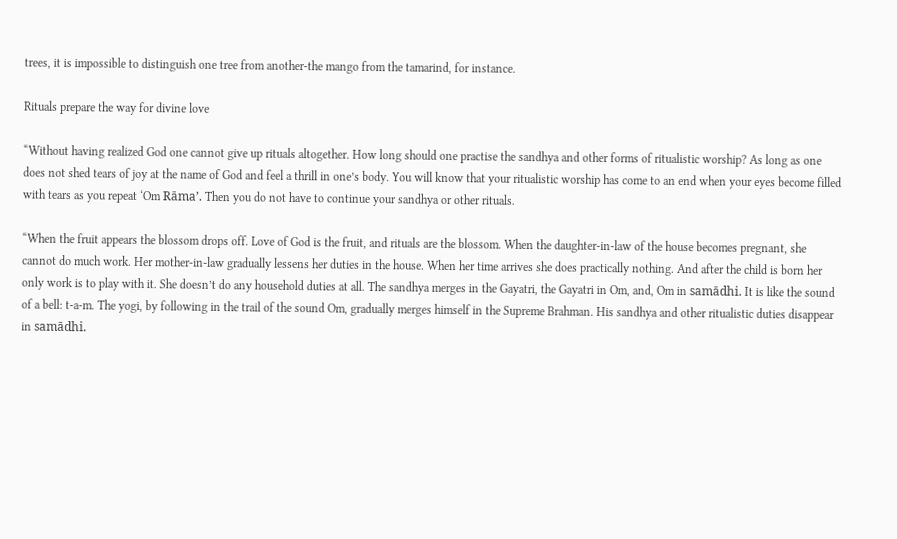trees, it is impossible to distinguish one tree from another-the mango from the tamarind, for instance.

Rituals prepare the way for divine love

“Without having realized God one cannot give up rituals altogether. How long should one practise the sandhya and other forms of ritualistic worship? As long as one does not shed tears of joy at the name of God and feel a thrill in one’s body. You will know that your ritualistic worship has come to an end when your eyes become filled with tears as you repeat ‘Om Rāma’. Then you do not have to continue your sandhya or other rituals.

“When the fruit appears the blossom drops off. Love of God is the fruit, and rituals are the blossom. When the daughter-in-law of the house becomes pregnant, she cannot do much work. Her mother-in-law gradually lessens her duties in the house. When her time arrives she does practically nothing. And after the child is born her only work is to play with it. She doesn’t do any household duties at all. The sandhya merges in the Gayatri, the Gayatri in Om, and, Om in samādhi. It is like the sound of a bell: t-a-m. The yogi, by following in the trail of the sound Om, gradually merges himself in the Supreme Brahman. His sandhya and other ritualistic duties disappear in samādhi.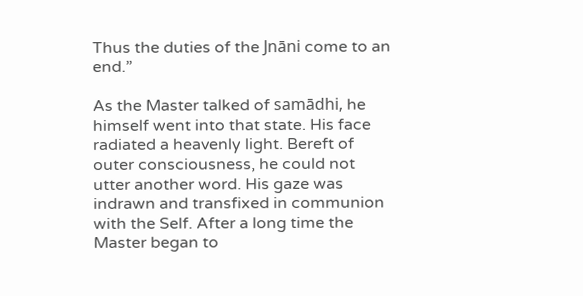Thus the duties of the Jnāni come to an end.”

As the Master talked of samādhi, he himself went into that state. His face radiated a heavenly light. Bereft of outer consciousness, he could not utter another word. His gaze was indrawn and transfixed in communion with the Self. After a long time the Master began to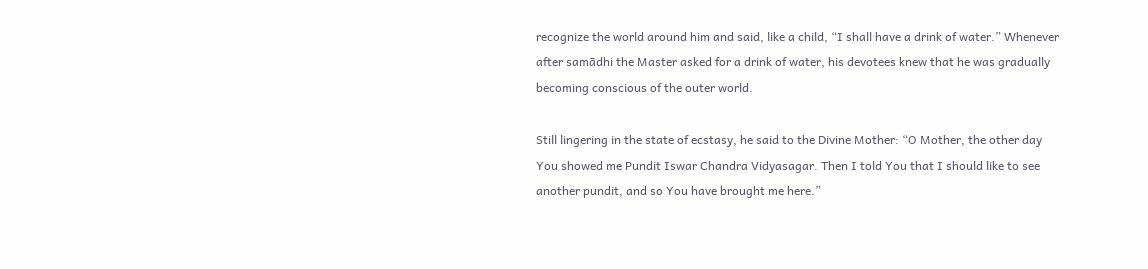recognize the world around him and said, like a child, “I shall have a drink of water.” Whenever after samādhi the Master asked for a drink of water, his devotees knew that he was gradually becoming conscious of the outer world.

Still lingering in the state of ecstasy, he said to the Divine Mother: “O Mother, the other day You showed me Pundit Iswar Chandra Vidyasagar. Then I told You that I should like to see another pundit, and so You have brought me here.”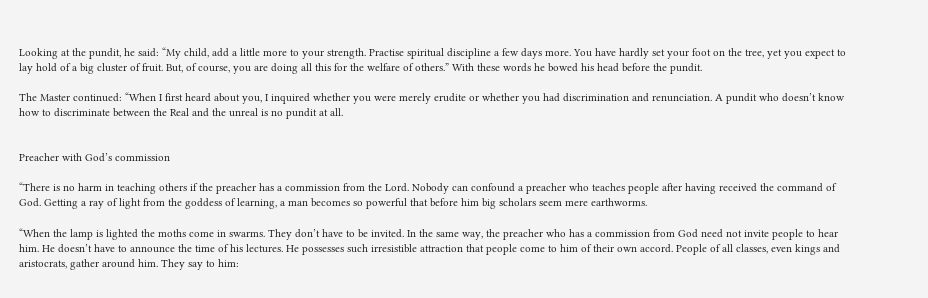Looking at the pundit, he said: “My child, add a little more to your strength. Practise spiritual discipline a few days more. You have hardly set your foot on the tree, yet you expect to lay hold of a big cluster of fruit. But, of course, you are doing all this for the welfare of others.” With these words he bowed his head before the pundit.

The Master continued: “When I first heard about you, I inquired whether you were merely erudite or whether you had discrimination and renunciation. A pundit who doesn’t know how to discriminate between the Real and the unreal is no pundit at all.


Preacher with God’s commission

“There is no harm in teaching others if the preacher has a commission from the Lord. Nobody can confound a preacher who teaches people after having received the command of God. Getting a ray of light from the goddess of learning, a man becomes so powerful that before him big scholars seem mere earthworms.

“When the lamp is lighted the moths come in swarms. They don’t have to be invited. In the same way, the preacher who has a commission from God need not invite people to hear him. He doesn’t have to announce the time of his lectures. He possesses such irresistible attraction that people come to him of their own accord. People of all classes, even kings and aristocrats, gather around him. They say to him: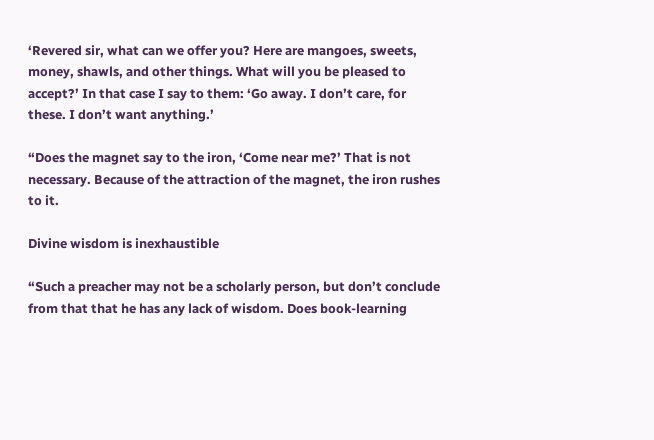‘Revered sir, what can we offer you? Here are mangoes, sweets, money, shawls, and other things. What will you be pleased to accept?’ In that case I say to them: ‘Go away. I don’t care, for these. I don’t want anything.’

“Does the magnet say to the iron, ‘Come near me?’ That is not necessary. Because of the attraction of the magnet, the iron rushes to it.

Divine wisdom is inexhaustible

“Such a preacher may not be a scholarly person, but don’t conclude from that that he has any lack of wisdom. Does book-learning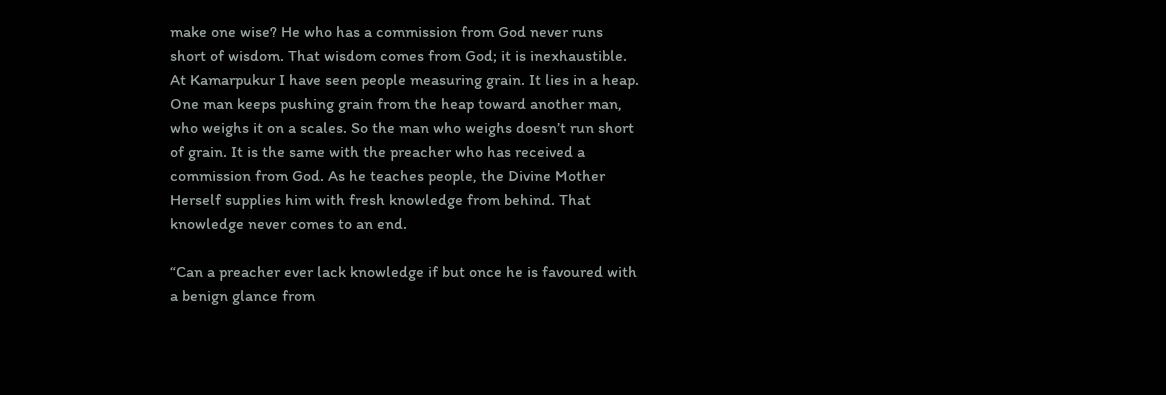make one wise? He who has a commission from God never runs short of wisdom. That wisdom comes from God; it is inexhaustible. At Kamarpukur I have seen people measuring grain. It lies in a heap. One man keeps pushing grain from the heap toward another man, who weighs it on a scales. So the man who weighs doesn’t run short of grain. It is the same with the preacher who has received a commission from God. As he teaches people, the Divine Mother Herself supplies him with fresh knowledge from behind. That knowledge never comes to an end.

“Can a preacher ever lack knowledge if but once he is favoured with a benign glance from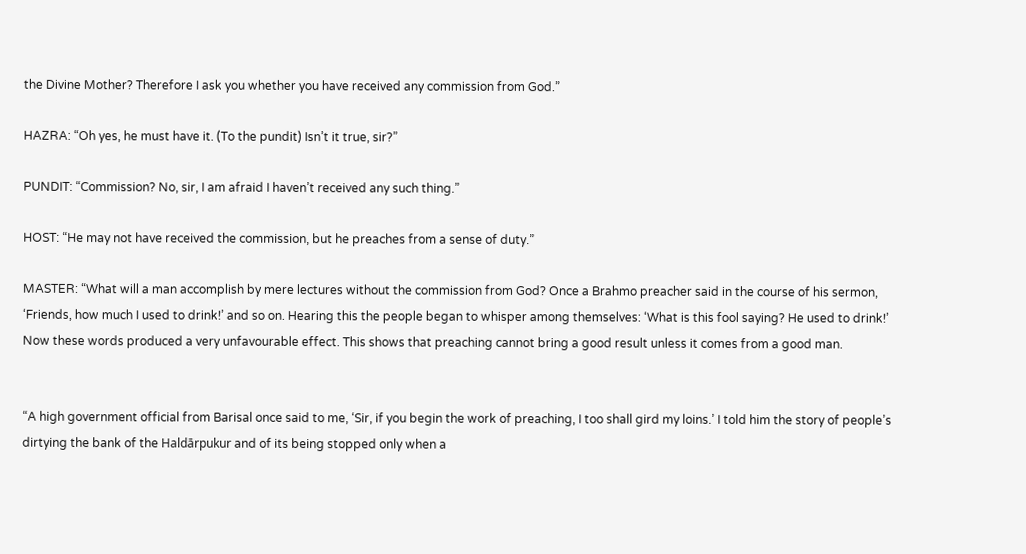the Divine Mother? Therefore I ask you whether you have received any commission from God.”

HAZRA: “Oh yes, he must have it. (To the pundit) Isn’t it true, sir?”

PUNDIT: “Commission? No, sir, I am afraid I haven’t received any such thing.”

HOST: “He may not have received the commission, but he preaches from a sense of duty.”

MASTER: “What will a man accomplish by mere lectures without the commission from God? Once a Brahmo preacher said in the course of his sermon, ‘Friends, how much I used to drink!’ and so on. Hearing this the people began to whisper among themselves: ‘What is this fool saying? He used to drink!’ Now these words produced a very unfavourable effect. This shows that preaching cannot bring a good result unless it comes from a good man.


“A high government official from Barisal once said to me, ‘Sir, if you begin the work of preaching, I too shall gird my loins.’ I told him the story of people’s dirtying the bank of the Haldārpukur and of its being stopped only when a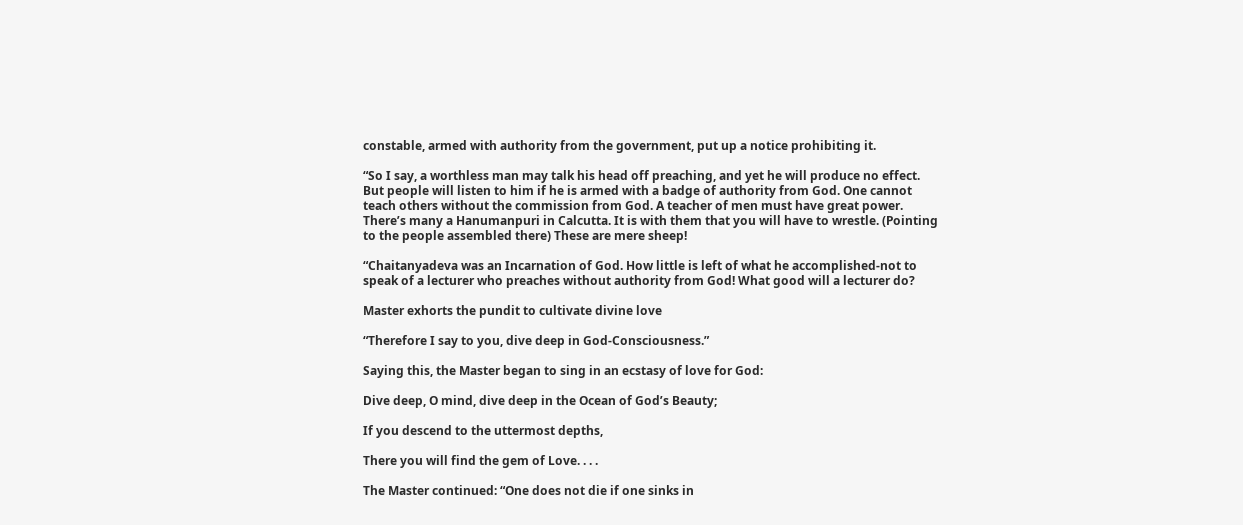constable, armed with authority from the government, put up a notice prohibiting it.

“So I say, a worthless man may talk his head off preaching, and yet he will produce no effect. But people will listen to him if he is armed with a badge of authority from God. One cannot teach others without the commission from God. A teacher of men must have great power. There’s many a Hanumanpuri in Calcutta. It is with them that you will have to wrestle. (Pointing to the people assembled there) These are mere sheep!

“Chaitanyadeva was an Incarnation of God. How little is left of what he accomplished-not to speak of a lecturer who preaches without authority from God! What good will a lecturer do?

Master exhorts the pundit to cultivate divine love

“Therefore I say to you, dive deep in God-Consciousness.”

Saying this, the Master began to sing in an ecstasy of love for God:

Dive deep, O mind, dive deep in the Ocean of God’s Beauty;

If you descend to the uttermost depths,

There you will find the gem of Love. . . .

The Master continued: “One does not die if one sinks in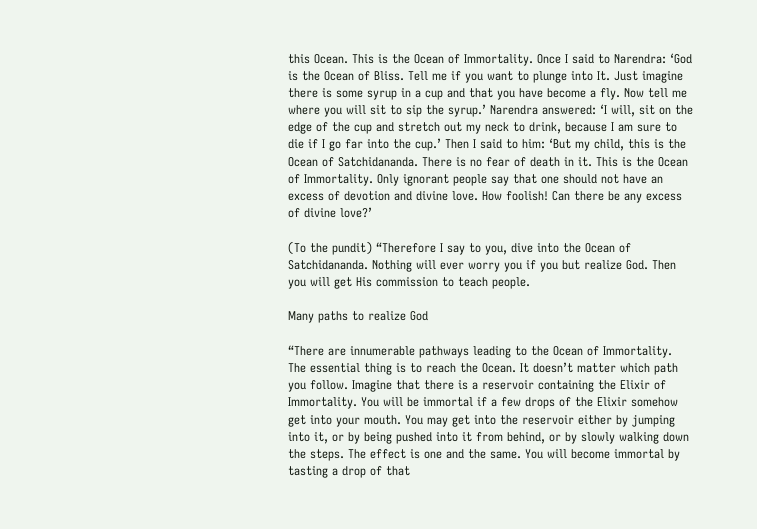this Ocean. This is the Ocean of Immortality. Once I said to Narendra: ‘God is the Ocean of Bliss. Tell me if you want to plunge into It. Just imagine there is some syrup in a cup and that you have become a fly. Now tell me where you will sit to sip the syrup.’ Narendra answered: ‘I will, sit on the edge of the cup and stretch out my neck to drink, because I am sure to die if I go far into the cup.’ Then I said to him: ‘But my child, this is the Ocean of Satchidananda. There is no fear of death in it. This is the Ocean of Immortality. Only ignorant people say that one should not have an excess of devotion and divine love. How foolish! Can there be any excess of divine love?’

(To the pundit) “Therefore I say to you, dive into the Ocean of Satchidananda. Nothing will ever worry you if you but realize God. Then you will get His commission to teach people.

Many paths to realize God

“There are innumerable pathways leading to the Ocean of Immortality. The essential thing is to reach the Ocean. It doesn’t matter which path you follow. Imagine that there is a reservoir containing the Elixir of Immortality. You will be immortal if a few drops of the Elixir somehow get into your mouth. You may get into the reservoir either by jumping into it, or by being pushed into it from behind, or by slowly walking down the steps. The effect is one and the same. You will become immortal by tasting a drop of that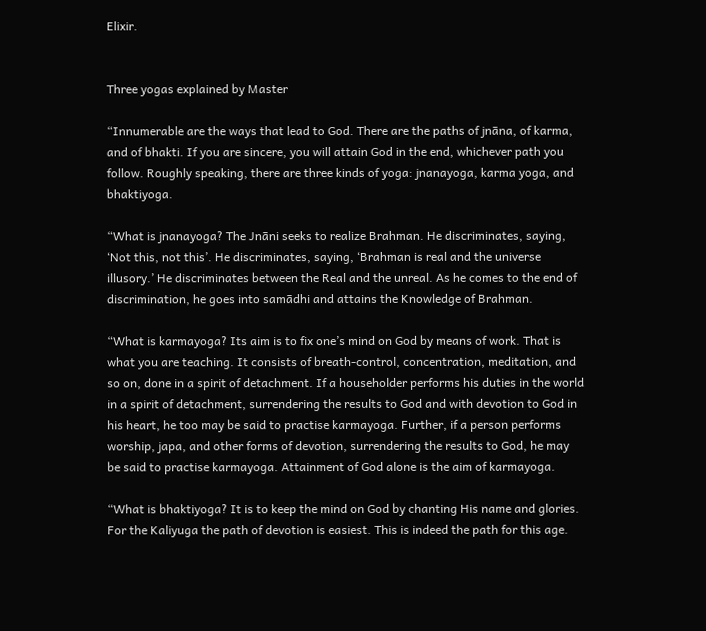Elixir.


Three yogas explained by Master

“Innumerable are the ways that lead to God. There are the paths of jnāna, of karma, and of bhakti. If you are sincere, you will attain God in the end, whichever path you follow. Roughly speaking, there are three kinds of yoga: jnanayoga, karma yoga, and bhaktiyoga.

“What is jnanayoga? The Jnāni seeks to realize Brahman. He discriminates, saying, ‘Not this, not this’. He discriminates, saying, ‘Brahman is real and the universe illusory.’ He discriminates between the Real and the unreal. As he comes to the end of discrimination, he goes into samādhi and attains the Knowledge of Brahman.

“What is karmayoga? Its aim is to fix one’s mind on God by means of work. That is what you are teaching. It consists of breath-control, concentration, meditation, and so on, done in a spirit of detachment. If a householder performs his duties in the world in a spirit of detachment, surrendering the results to God and with devotion to God in his heart, he too may be said to practise karmayoga. Further, if a person performs worship, japa, and other forms of devotion, surrendering the results to God, he may be said to practise karmayoga. Attainment of God alone is the aim of karmayoga.

“What is bhaktiyoga? It is to keep the mind on God by chanting His name and glories. For the Kaliyuga the path of devotion is easiest. This is indeed the path for this age.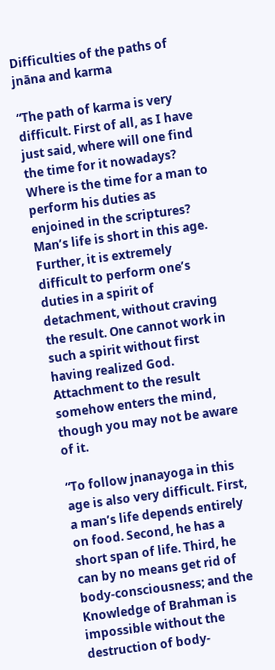Difficulties of the paths of jnāna and karma

“The path of karma is very difficult. First of all, as I have just said, where will one find the time for it nowadays? Where is the time for a man to perform his duties as enjoined in the scriptures? Man’s life is short in this age. Further, it is extremely difficult to perform one’s duties in a spirit of detachment, without craving the result. One cannot work in such a spirit without first having realized God. Attachment to the result somehow enters the mind, though you may not be aware of it.

“To follow jnanayoga in this age is also very difficult. First, a man’s life depends entirely on food. Second, he has a short span of life. Third, he can by no means get rid of body-consciousness; and the Knowledge of Brahman is impossible without the destruction of body-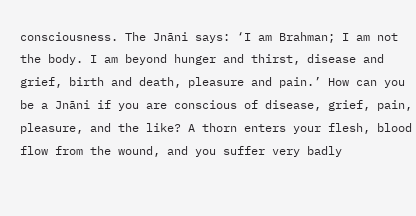consciousness. The Jnāni says: ‘I am Brahman; I am not the body. I am beyond hunger and thirst, disease and grief, birth and death, pleasure and pain.’ How can you be a Jnāni if you are conscious of disease, grief, pain, pleasure, and the like? A thorn enters your flesh, blood flow from the wound, and you suffer very badly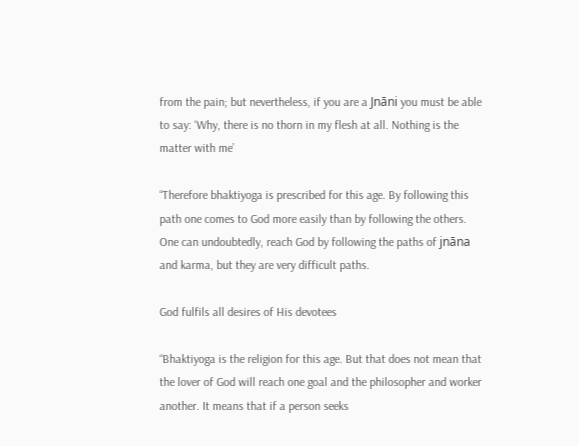from the pain; but nevertheless, if you are a Jnāni you must be able to say: ‘Why, there is no thorn in my flesh at all. Nothing is the matter with me’

“Therefore bhaktiyoga is prescribed for this age. By following this path one comes to God more easily than by following the others. One can undoubtedly, reach God by following the paths of jnāna and karma, but they are very difficult paths.

God fulfils all desires of His devotees

“Bhaktiyoga is the religion for this age. But that does not mean that the lover of God will reach one goal and the philosopher and worker another. It means that if a person seeks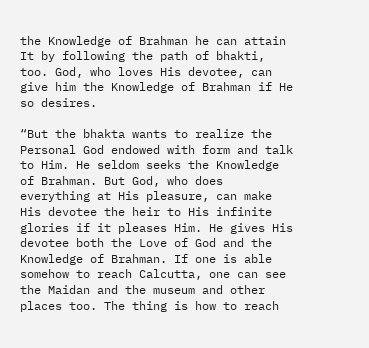the Knowledge of Brahman he can attain It by following the path of bhakti, too. God, who loves His devotee, can give him the Knowledge of Brahman if He so desires.

“But the bhakta wants to realize the Personal God endowed with form and talk to Him. He seldom seeks the Knowledge of Brahman. But God, who does everything at His pleasure, can make His devotee the heir to His infinite glories if it pleases Him. He gives His devotee both the Love of God and the Knowledge of Brahman. If one is able somehow to reach Calcutta, one can see the Maidan and the museum and other places too. The thing is how to reach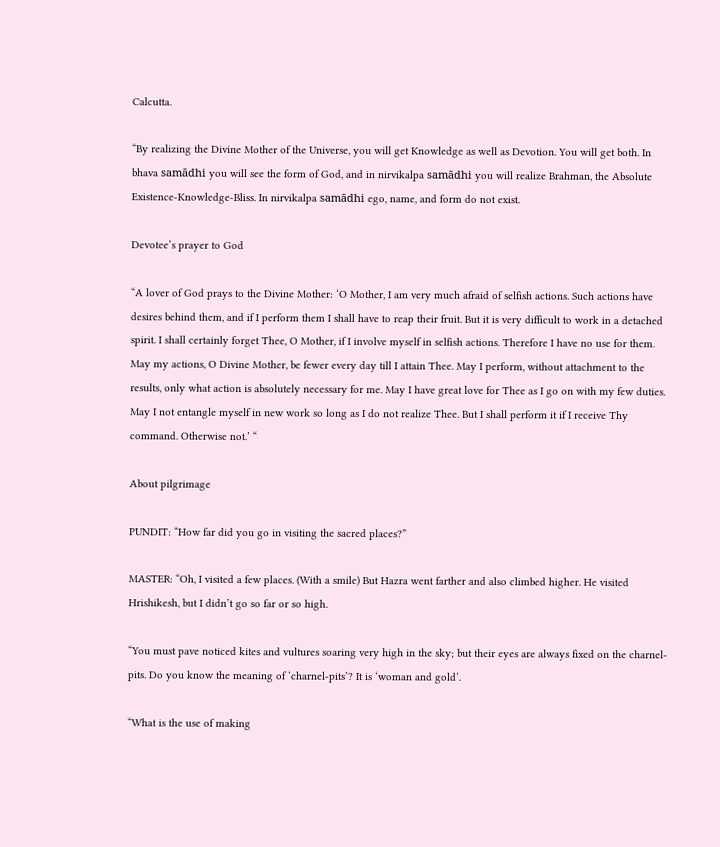Calcutta.

“By realizing the Divine Mother of the Universe, you will get Knowledge as well as Devotion. You will get both. In bhava samādhi you will see the form of God, and in nirvikalpa samādhi you will realize Brahman, the Absolute Existence-Knowledge-Bliss. In nirvikalpa samādhi ego, name, and form do not exist.

Devotee’s prayer to God

“A lover of God prays to the Divine Mother: ‘O Mother, I am very much afraid of selfish actions. Such actions have desires behind them, and if I perform them I shall have to reap their fruit. But it is very difficult to work in a detached spirit. I shall certainly forget Thee, O Mother, if I involve myself in selfish actions. Therefore I have no use for them. May my actions, O Divine Mother, be fewer every day till I attain Thee. May I perform, without attachment to the results, only what action is absolutely necessary for me. May I have great love for Thee as I go on with my few duties. May I not entangle myself in new work so long as I do not realize Thee. But I shall perform it if I receive Thy command. Otherwise not.’ “

About pilgrimage

PUNDIT: “How far did you go in visiting the sacred places?”

MASTER: “Oh, I visited a few places. (With a smile) But Hazra went farther and also climbed higher. He visited Hrishikesh, but I didn’t go so far or so high.

“You must pave noticed kites and vultures soaring very high in the sky; but their eyes are always fixed on the charnel-pits. Do you know the meaning of ‘charnel-pits’? It is ‘woman and gold’.

“What is the use of making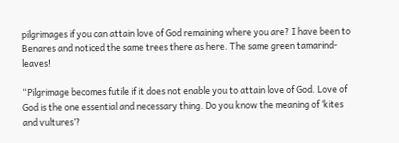pilgrimages if you can attain love of God remaining where you are? I have been to Benares and noticed the same trees there as here. The same green tamarind-leaves!

“Pilgrimage becomes futile if it does not enable you to attain love of God. Love of God is the one essential and necessary thing. Do you know the meaning of ‘kites and vultures’?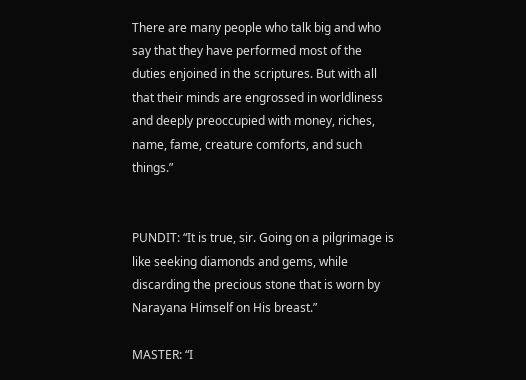There are many people who talk big and who say that they have performed most of the duties enjoined in the scriptures. But with all that their minds are engrossed in worldliness and deeply preoccupied with money, riches, name, fame, creature comforts, and such things.”


PUNDIT: “It is true, sir. Going on a pilgrimage is like seeking diamonds and gems, while discarding the precious stone that is worn by Narayana Himself on His breast.”

MASTER: “I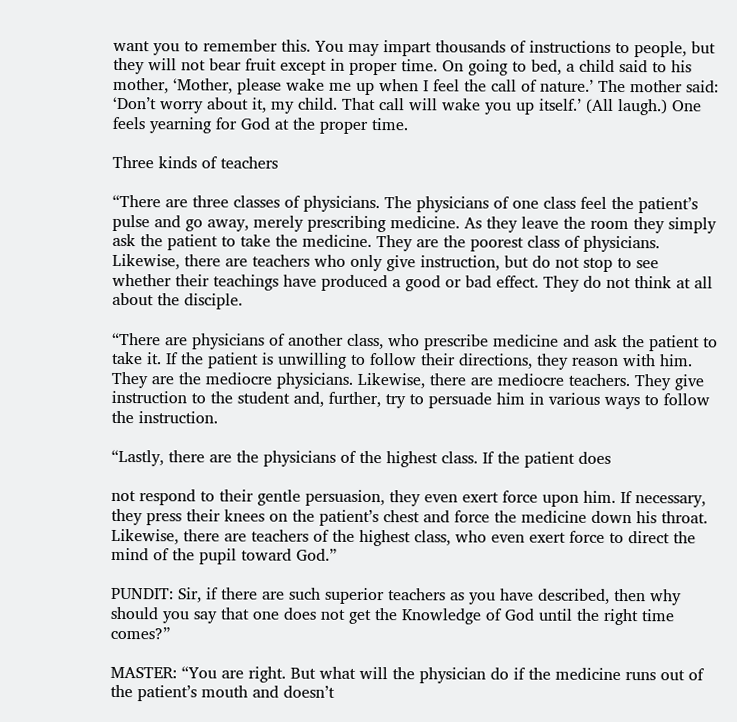want you to remember this. You may impart thousands of instructions to people, but they will not bear fruit except in proper time. On going to bed, a child said to his mother, ‘Mother, please wake me up when I feel the call of nature.’ The mother said: ‘Don’t worry about it, my child. That call will wake you up itself.’ (All laugh.) One feels yearning for God at the proper time.

Three kinds of teachers

“There are three classes of physicians. The physicians of one class feel the patient’s pulse and go away, merely prescribing medicine. As they leave the room they simply ask the patient to take the medicine. They are the poorest class of physicians. Likewise, there are teachers who only give instruction, but do not stop to see whether their teachings have produced a good or bad effect. They do not think at all about the disciple.

“There are physicians of another class, who prescribe medicine and ask the patient to take it. If the patient is unwilling to follow their directions, they reason with him. They are the mediocre physicians. Likewise, there are mediocre teachers. They give instruction to the student and, further, try to persuade him in various ways to follow the instruction.

“Lastly, there are the physicians of the highest class. If the patient does

not respond to their gentle persuasion, they even exert force upon him. If necessary, they press their knees on the patient’s chest and force the medicine down his throat. Likewise, there are teachers of the highest class, who even exert force to direct the mind of the pupil toward God.”

PUNDIT: Sir, if there are such superior teachers as you have described, then why should you say that one does not get the Knowledge of God until the right time comes?”

MASTER: “You are right. But what will the physician do if the medicine runs out of the patient’s mouth and doesn’t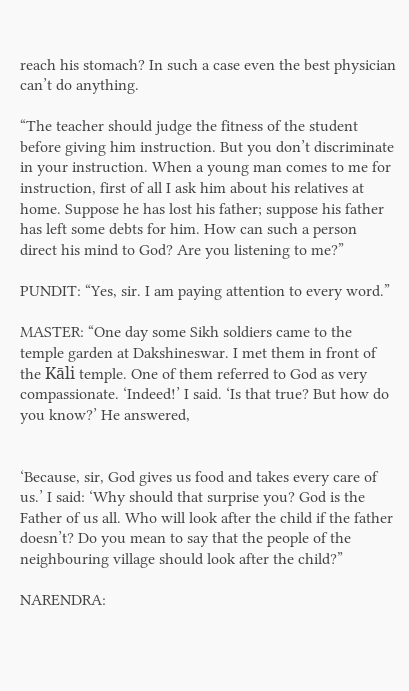reach his stomach? In such a case even the best physician can’t do anything.

“The teacher should judge the fitness of the student before giving him instruction. But you don’t discriminate in your instruction. When a young man comes to me for instruction, first of all I ask him about his relatives at home. Suppose he has lost his father; suppose his father has left some debts for him. How can such a person direct his mind to God? Are you listening to me?”

PUNDIT: “Yes, sir. I am paying attention to every word.”

MASTER: “One day some Sikh soldiers came to the temple garden at Dakshineswar. I met them in front of the Kāli temple. One of them referred to God as very compassionate. ‘Indeed!’ I said. ‘Is that true? But how do you know?’ He answered,


‘Because, sir, God gives us food and takes every care of us.’ I said: ‘Why should that surprise you? God is the Father of us all. Who will look after the child if the father doesn’t? Do you mean to say that the people of the neighbouring village should look after the child?”

NARENDRA: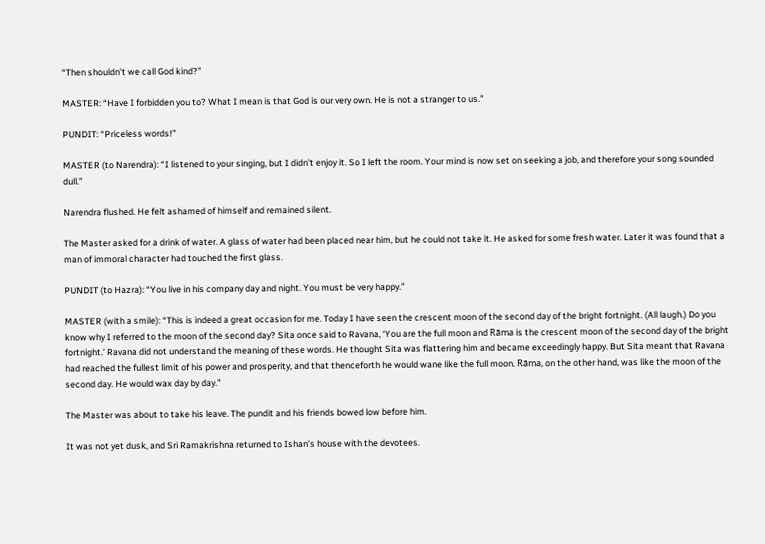“Then shouldn’t we call God kind?”

MASTER: “Have I forbidden you to? What I mean is that God is our very own. He is not a stranger to us.”

PUNDIT: “Priceless words!”

MASTER (to Narendra): “I listened to your singing, but I didn’t enjoy it. So I left the room. Your mind is now set on seeking a job, and therefore your song sounded dull.”

Narendra flushed. He felt ashamed of himself and remained silent.

The Master asked for a drink of water. A glass of water had been placed near him, but he could not take it. He asked for some fresh water. Later it was found that a man of immoral character had touched the first glass.

PUNDIT (to Hazra): “You live in his company day and night. You must be very happy.”

MASTER (with a smile): “This is indeed a great occasion for me. Today I have seen the crescent moon of the second day of the bright fortnight. (All laugh.) Do you know why I referred to the moon of the second day? Sita once said to Ravana, ‘You are the full moon and Rāma is the crescent moon of the second day of the bright fortnight.’ Ravana did not understand the meaning of these words. He thought Sita was flattering him and became exceedingly happy. But Sita meant that Ravana had reached the fullest limit of his power and prosperity, and that thenceforth he would wane like the full moon. Rāma, on the other hand, was like the moon of the second day. He would wax day by day.”

The Master was about to take his leave. The pundit and his friends bowed low before him.

It was not yet dusk, and Sri Ramakrishna returned to Ishan’s house with the devotees.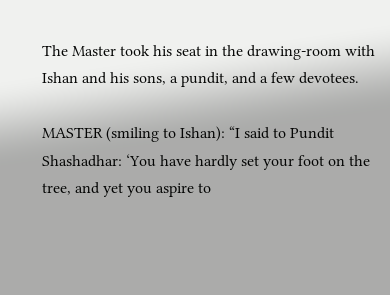The Master took his seat in the drawing-room with Ishan and his sons, a pundit, and a few devotees.

MASTER (smiling to Ishan): “I said to Pundit Shashadhar: ‘You have hardly set your foot on the tree, and yet you aspire to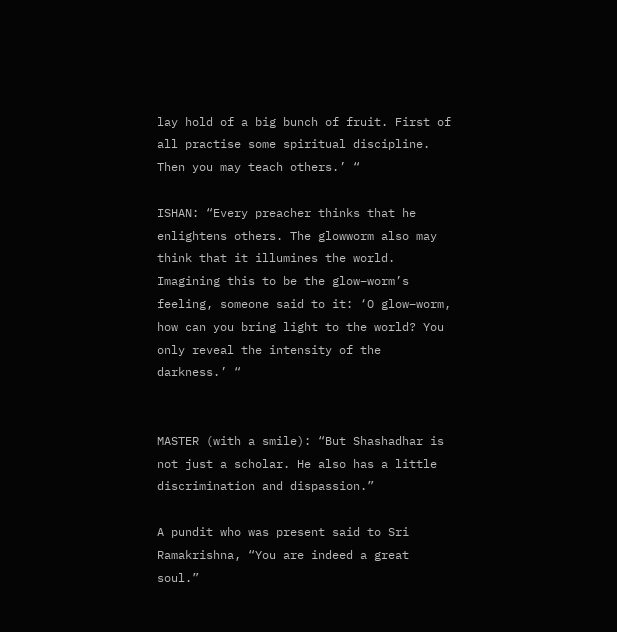lay hold of a big bunch of fruit. First of all practise some spiritual discipline. Then you may teach others.’ “

ISHAN: “Every preacher thinks that he enlightens others. The glowworm also may think that it illumines the world. Imagining this to be the glow–worm’s feeling, someone said to it: ‘O glow–worm, how can you bring light to the world? You only reveal the intensity of the darkness.’ “


MASTER (with a smile): “But Shashadhar is not just a scholar. He also has a little discrimination and dispassion.”

A pundit who was present said to Sri Ramakrishna, “You are indeed a great soul.”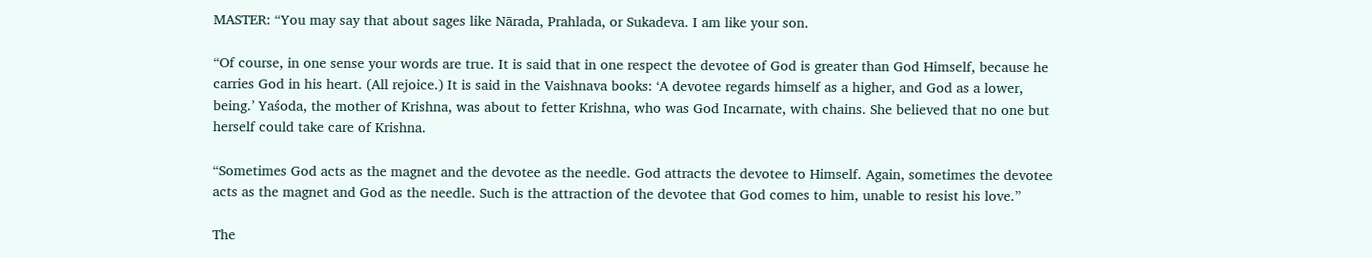MASTER: “You may say that about sages like Nārada, Prahlada, or Sukadeva. I am like your son.

“Of course, in one sense your words are true. It is said that in one respect the devotee of God is greater than God Himself, because he carries God in his heart. (All rejoice.) It is said in the Vaishnava books: ‘A devotee regards himself as a higher, and God as a lower, being.’ Yaśoda, the mother of Krishna, was about to fetter Krishna, who was God Incarnate, with chains. She believed that no one but herself could take care of Krishna.

“Sometimes God acts as the magnet and the devotee as the needle. God attracts the devotee to Himself. Again, sometimes the devotee acts as the magnet and God as the needle. Such is the attraction of the devotee that God comes to him, unable to resist his love.”

The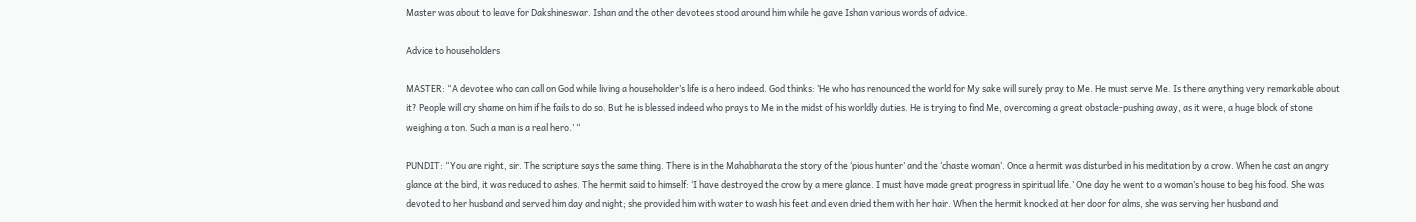Master was about to leave for Dakshineswar. Ishan and the other devotees stood around him while he gave Ishan various words of advice.

Advice to householders

MASTER: “A devotee who can call on God while living a householder’s life is a hero indeed. God thinks: ‘He who has renounced the world for My sake will surely pray to Me. He must serve Me. Is there anything very remarkable about it? People will cry shame on him if he fails to do so. But he is blessed indeed who prays to Me in the midst of his worldly duties. He is trying to find Me, overcoming a great obstacle-pushing away, as it were, a huge block of stone weighing a ton. Such a man is a real hero.’ “

PUNDIT: “You are right, sir. The scripture says the same thing. There is in the Mahabharata the story of the ‘pious hunter’ and the ‘chaste woman’. Once a hermit was disturbed in his meditation by a crow. When he cast an angry glance at the bird, it was reduced to ashes. The hermit said to himself: ‘I have destroyed the crow by a mere glance. I must have made great progress in spiritual life.’ One day he went to a woman’s house to beg his food. She was devoted to her husband and served him day and night; she provided him with water to wash his feet and even dried them with her hair. When the hermit knocked at her door for alms, she was serving her husband and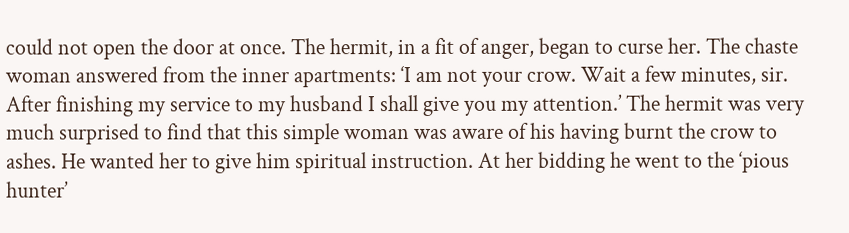could not open the door at once. The hermit, in a fit of anger, began to curse her. The chaste woman answered from the inner apartments: ‘I am not your crow. Wait a few minutes, sir. After finishing my service to my husband I shall give you my attention.’ The hermit was very much surprised to find that this simple woman was aware of his having burnt the crow to ashes. He wanted her to give him spiritual instruction. At her bidding he went to the ‘pious hunter’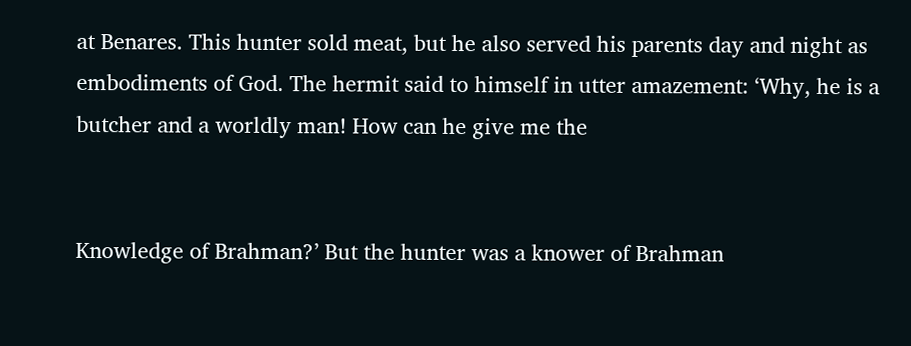at Benares. This hunter sold meat, but he also served his parents day and night as embodiments of God. The hermit said to himself in utter amazement: ‘Why, he is a butcher and a worldly man! How can he give me the


Knowledge of Brahman?’ But the hunter was a knower of Brahman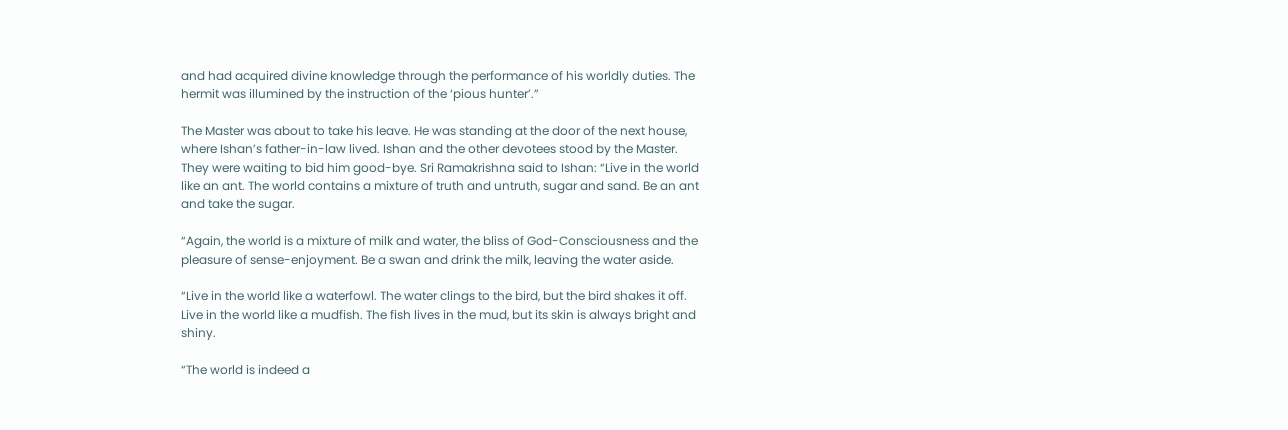and had acquired divine knowledge through the performance of his worldly duties. The hermit was illumined by the instruction of the ‘pious hunter’.”

The Master was about to take his leave. He was standing at the door of the next house, where Ishan’s father-in-law lived. Ishan and the other devotees stood by the Master. They were waiting to bid him good-bye. Sri Ramakrishna said to Ishan: “Live in the world like an ant. The world contains a mixture of truth and untruth, sugar and sand. Be an ant and take the sugar.

“Again, the world is a mixture of milk and water, the bliss of God-Consciousness and the pleasure of sense-enjoyment. Be a swan and drink the milk, leaving the water aside.

“Live in the world like a waterfowl. The water clings to the bird, but the bird shakes it off. Live in the world like a mudfish. The fish lives in the mud, but its skin is always bright and shiny.

“The world is indeed a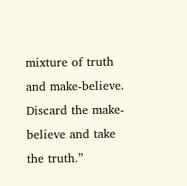mixture of truth and make-believe. Discard the make-believe and take the truth.”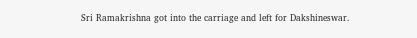Sri Ramakrishna got into the carriage and left for Dakshineswar.